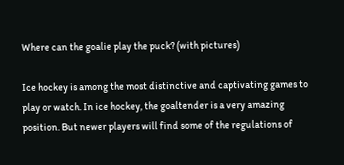Where can the goalie play the puck? (with pictures)

Ice hockey is among the most distinctive and captivating games to play or watch. In ice hockey, the goaltender is a very amazing position. But newer players will find some of the regulations of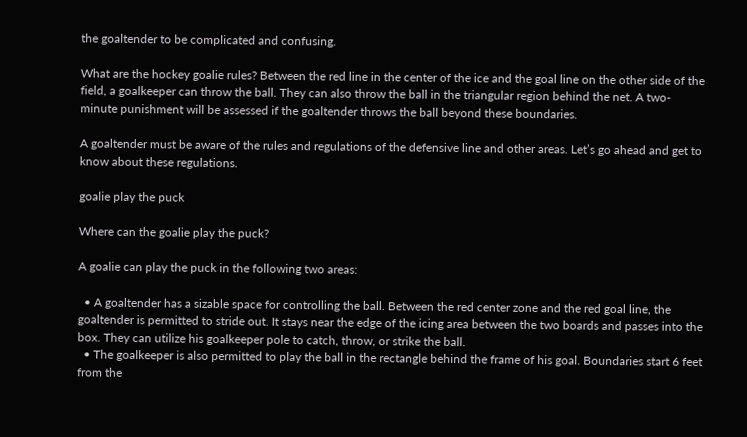the goaltender to be complicated and confusing.

What are the hockey goalie rules? Between the red line in the center of the ice and the goal line on the other side of the field, a goalkeeper can throw the ball. They can also throw the ball in the triangular region behind the net. A two-minute punishment will be assessed if the goaltender throws the ball beyond these boundaries.

A goaltender must be aware of the rules and regulations of the defensive line and other areas. Let’s go ahead and get to know about these regulations.

goalie play the puck

Where can the goalie play the puck?

A goalie can play the puck in the following two areas:

  • A goaltender has a sizable space for controlling the ball. Between the red center zone and the red goal line, the goaltender is permitted to stride out. It stays near the edge of the icing area between the two boards and passes into the box. They can utilize his goalkeeper pole to catch, throw, or strike the ball.
  • The goalkeeper is also permitted to play the ball in the rectangle behind the frame of his goal. Boundaries start 6 feet from the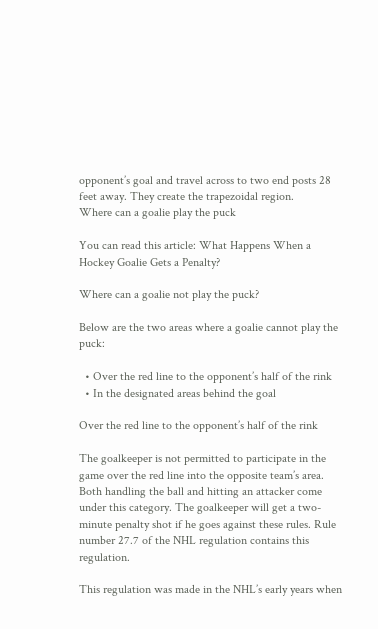opponent’s goal and travel across to two end posts 28 feet away. They create the trapezoidal region.
Where can a goalie play the puck

You can read this article: What Happens When a Hockey Goalie Gets a Penalty?

Where can a goalie not play the puck?

Below are the two areas where a goalie cannot play the puck:

  • Over the red line to the opponent’s half of the rink
  • In the designated areas behind the goal

Over the red line to the opponent’s half of the rink

The goalkeeper is not permitted to participate in the game over the red line into the opposite team’s area. Both handling the ball and hitting an attacker come under this category. The goalkeeper will get a two-minute penalty shot if he goes against these rules. Rule number 27.7 of the NHL regulation contains this regulation.

This regulation was made in the NHL’s early years when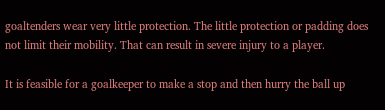goaltenders wear very little protection. The little protection or padding does not limit their mobility. That can result in severe injury to a player.

It is feasible for a goalkeeper to make a stop and then hurry the ball up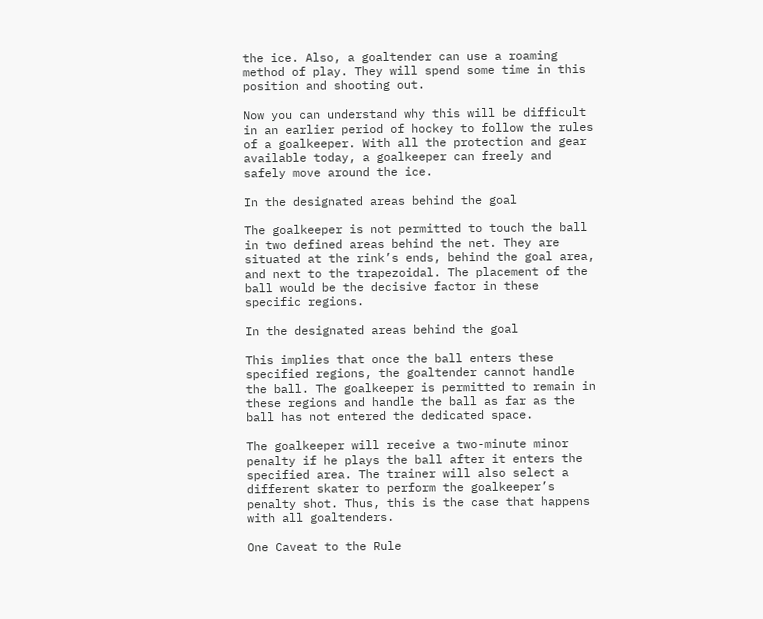the ice. Also, a goaltender can use a roaming method of play. They will spend some time in this position and shooting out.

Now you can understand why this will be difficult in an earlier period of hockey to follow the rules of a goalkeeper. With all the protection and gear available today, a goalkeeper can freely and safely move around the ice.

In the designated areas behind the goal

The goalkeeper is not permitted to touch the ball in two defined areas behind the net. They are situated at the rink’s ends, behind the goal area, and next to the trapezoidal. The placement of the ball would be the decisive factor in these specific regions.

In the designated areas behind the goal

This implies that once the ball enters these specified regions, the goaltender cannot handle the ball. The goalkeeper is permitted to remain in these regions and handle the ball as far as the ball has not entered the dedicated space.

The goalkeeper will receive a two-minute minor penalty if he plays the ball after it enters the specified area. The trainer will also select a different skater to perform the goalkeeper’s penalty shot. Thus, this is the case that happens with all goaltenders.

One Caveat to the Rule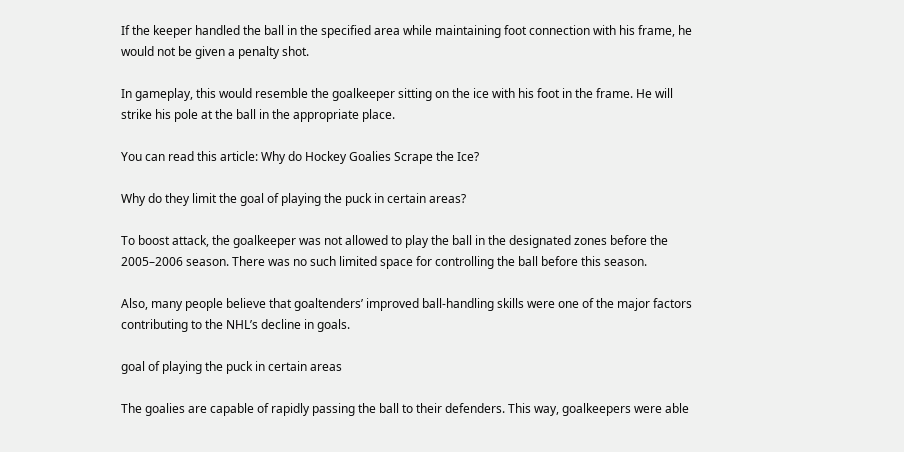If the keeper handled the ball in the specified area while maintaining foot connection with his frame, he would not be given a penalty shot.

In gameplay, this would resemble the goalkeeper sitting on the ice with his foot in the frame. He will strike his pole at the ball in the appropriate place.

You can read this article: Why do Hockey Goalies Scrape the Ice?

Why do they limit the goal of playing the puck in certain areas?

To boost attack, the goalkeeper was not allowed to play the ball in the designated zones before the 2005–2006 season. There was no such limited space for controlling the ball before this season.

Also, many people believe that goaltenders’ improved ball-handling skills were one of the major factors contributing to the NHL’s decline in goals.

goal of playing the puck in certain areas

The goalies are capable of rapidly passing the ball to their defenders. This way, goalkeepers were able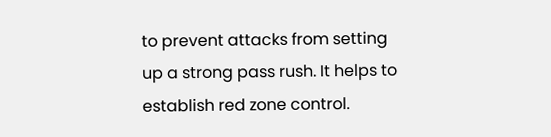to prevent attacks from setting up a strong pass rush. It helps to establish red zone control.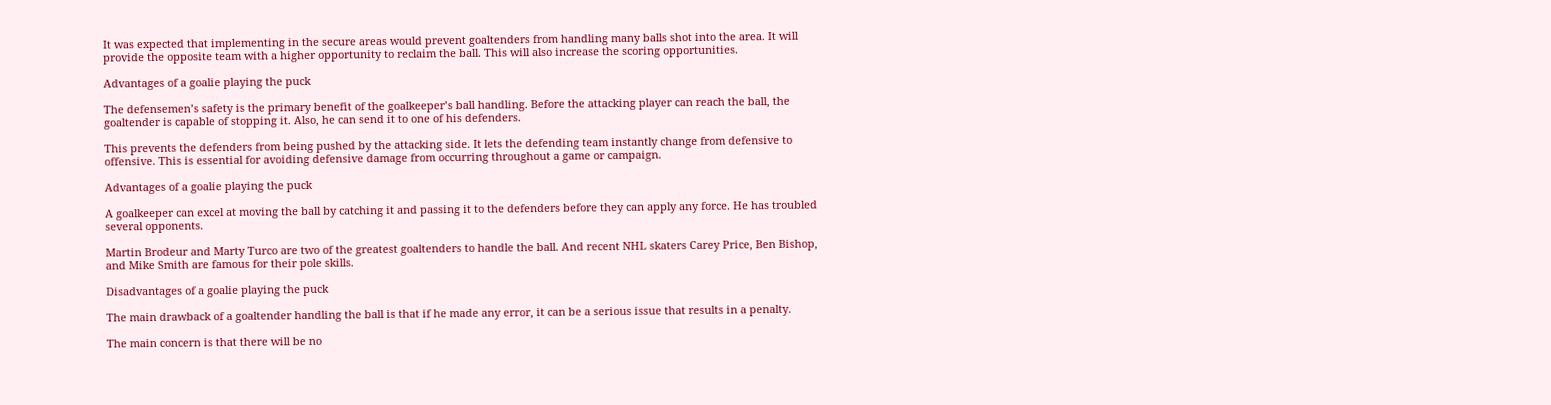It was expected that implementing in the secure areas would prevent goaltenders from handling many balls shot into the area. It will provide the opposite team with a higher opportunity to reclaim the ball. This will also increase the scoring opportunities.

Advantages of a goalie playing the puck

The defensemen’s safety is the primary benefit of the goalkeeper’s ball handling. Before the attacking player can reach the ball, the goaltender is capable of stopping it. Also, he can send it to one of his defenders.

This prevents the defenders from being pushed by the attacking side. It lets the defending team instantly change from defensive to offensive. This is essential for avoiding defensive damage from occurring throughout a game or campaign.

Advantages of a goalie playing the puck

A goalkeeper can excel at moving the ball by catching it and passing it to the defenders before they can apply any force. He has troubled several opponents.

Martin Brodeur and Marty Turco are two of the greatest goaltenders to handle the ball. And recent NHL skaters Carey Price, Ben Bishop, and Mike Smith are famous for their pole skills.

Disadvantages of a goalie playing the puck

The main drawback of a goaltender handling the ball is that if he made any error, it can be a serious issue that results in a penalty.

The main concern is that there will be no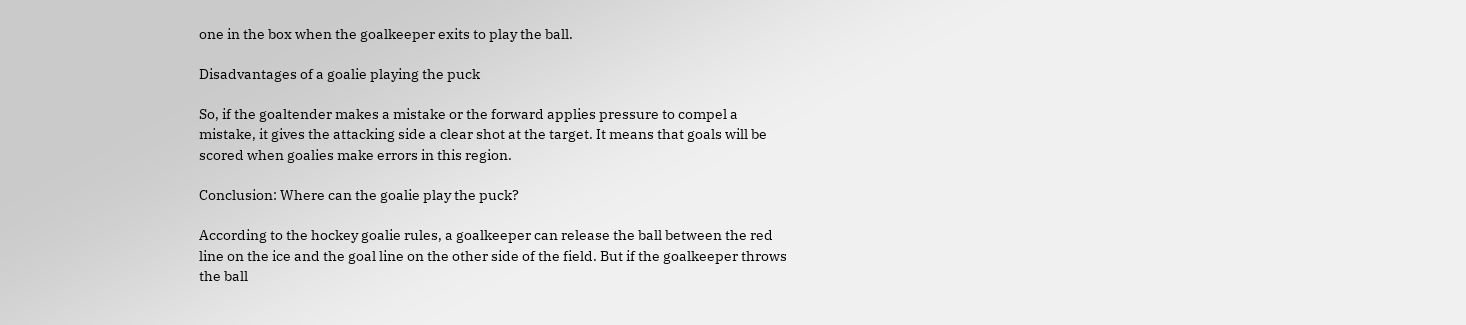one in the box when the goalkeeper exits to play the ball.

Disadvantages of a goalie playing the puck

So, if the goaltender makes a mistake or the forward applies pressure to compel a mistake, it gives the attacking side a clear shot at the target. It means that goals will be scored when goalies make errors in this region.

Conclusion: Where can the goalie play the puck?

According to the hockey goalie rules, a goalkeeper can release the ball between the red line on the ice and the goal line on the other side of the field. But if the goalkeeper throws the ball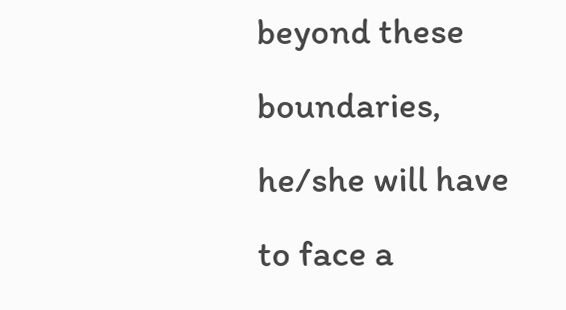beyond these boundaries, he/she will have to face a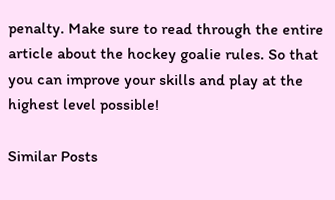penalty. Make sure to read through the entire article about the hockey goalie rules. So that you can improve your skills and play at the highest level possible!

Similar Posts